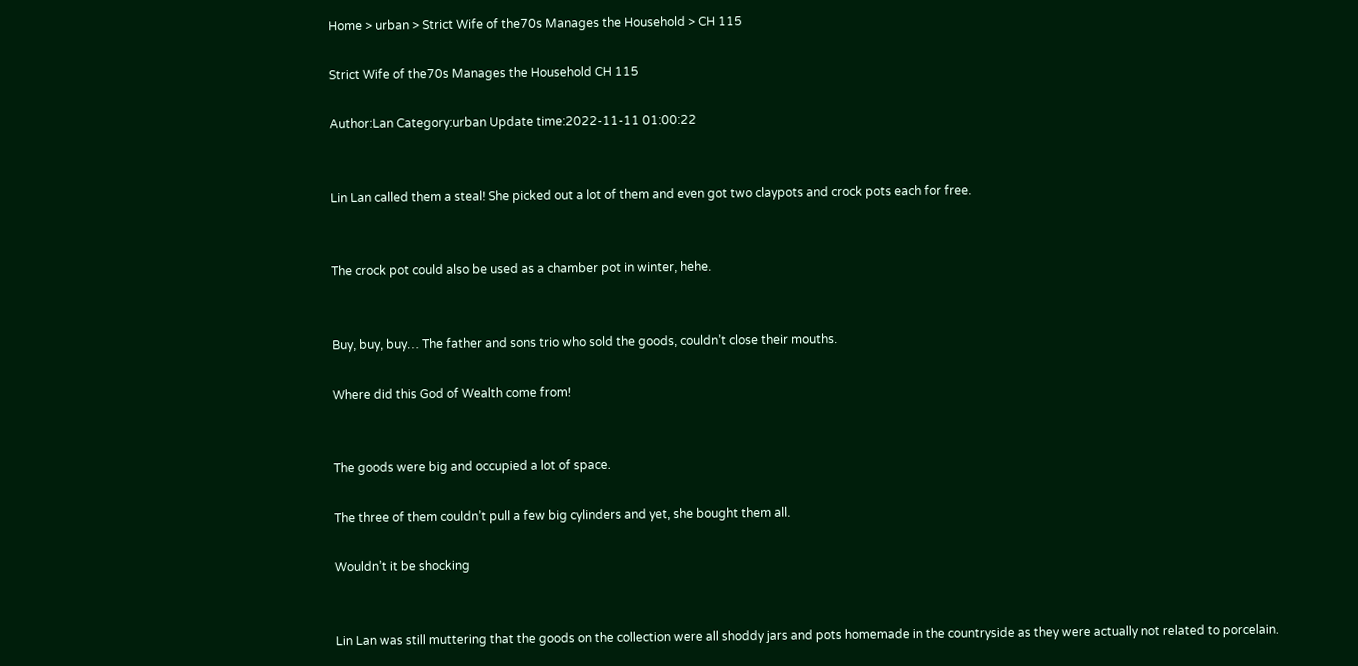Home > urban > Strict Wife of the70s Manages the Household > CH 115

Strict Wife of the70s Manages the Household CH 115

Author:Lan Category:urban Update time:2022-11-11 01:00:22


Lin Lan called them a steal! She picked out a lot of them and even got two claypots and crock pots each for free.


The crock pot could also be used as a chamber pot in winter, hehe.


Buy, buy, buy… The father and sons trio who sold the goods, couldn’t close their mouths.

Where did this God of Wealth come from!


The goods were big and occupied a lot of space.

The three of them couldn’t pull a few big cylinders and yet, she bought them all.

Wouldn’t it be shocking


Lin Lan was still muttering that the goods on the collection were all shoddy jars and pots homemade in the countryside as they were actually not related to porcelain.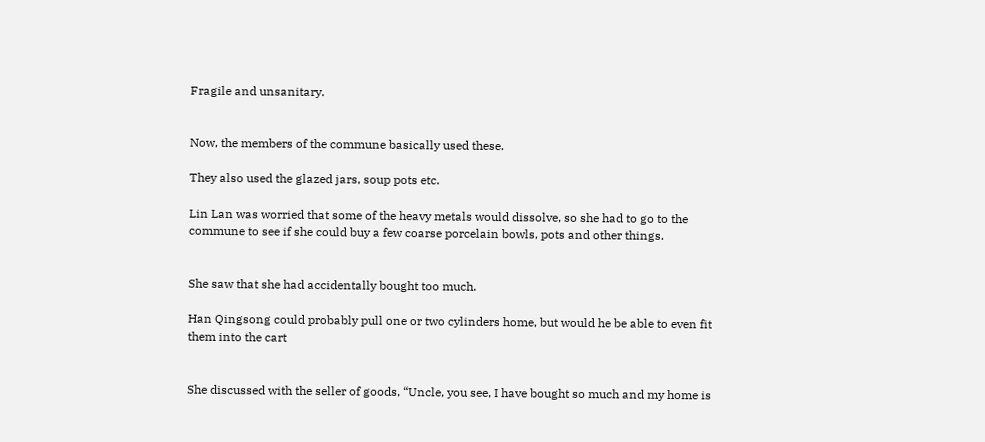Fragile and unsanitary.


Now, the members of the commune basically used these.

They also used the glazed jars, soup pots etc.

Lin Lan was worried that some of the heavy metals would dissolve, so she had to go to the commune to see if she could buy a few coarse porcelain bowls, pots and other things.


She saw that she had accidentally bought too much.

Han Qingsong could probably pull one or two cylinders home, but would he be able to even fit them into the cart


She discussed with the seller of goods, “Uncle, you see, I have bought so much and my home is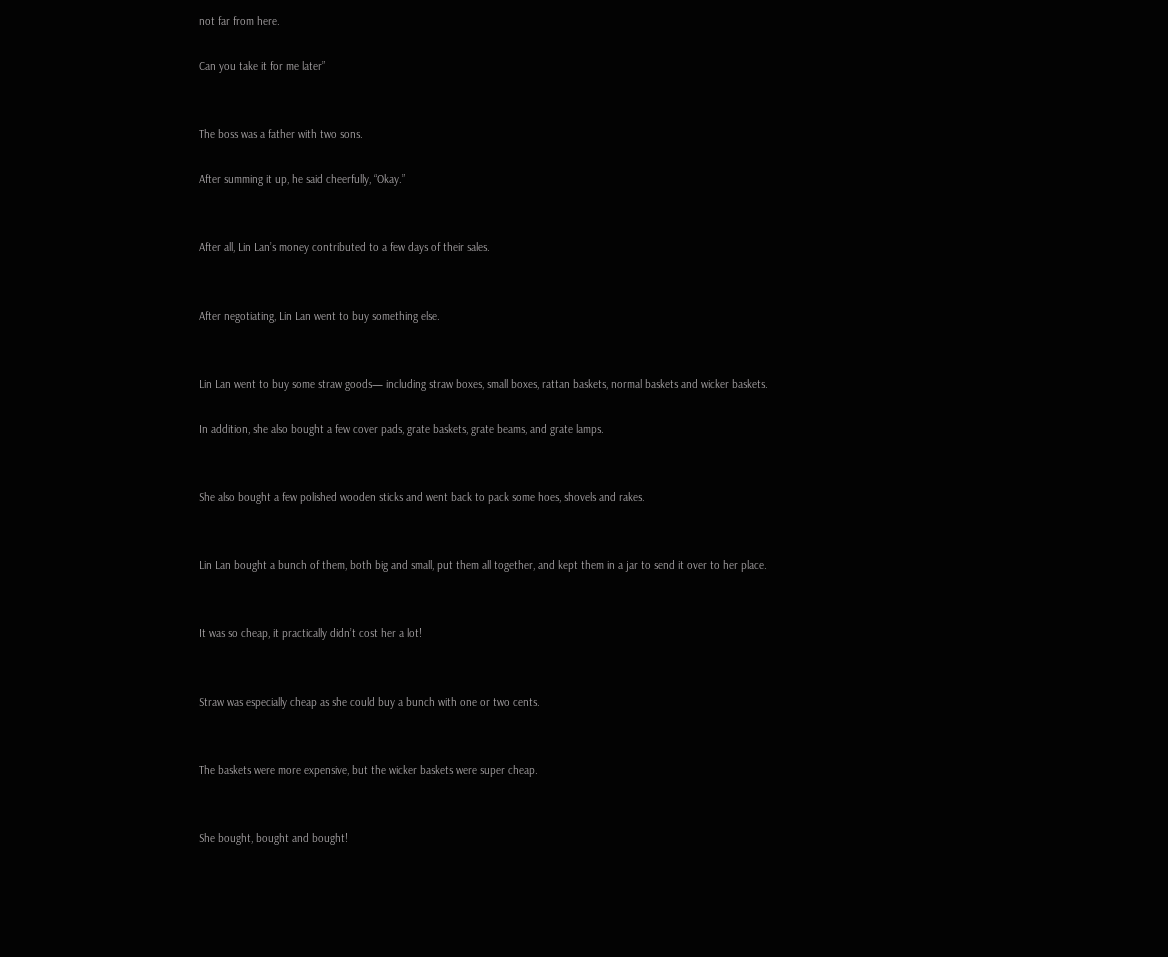not far from here.

Can you take it for me later”


The boss was a father with two sons.

After summing it up, he said cheerfully, “Okay.”


After all, Lin Lan’s money contributed to a few days of their sales.


After negotiating, Lin Lan went to buy something else.


Lin Lan went to buy some straw goods— including straw boxes, small boxes, rattan baskets, normal baskets and wicker baskets.

In addition, she also bought a few cover pads, grate baskets, grate beams, and grate lamps.


She also bought a few polished wooden sticks and went back to pack some hoes, shovels and rakes.


Lin Lan bought a bunch of them, both big and small, put them all together, and kept them in a jar to send it over to her place.


It was so cheap, it practically didn’t cost her a lot!


Straw was especially cheap as she could buy a bunch with one or two cents.


The baskets were more expensive, but the wicker baskets were super cheap.


She bought, bought and bought!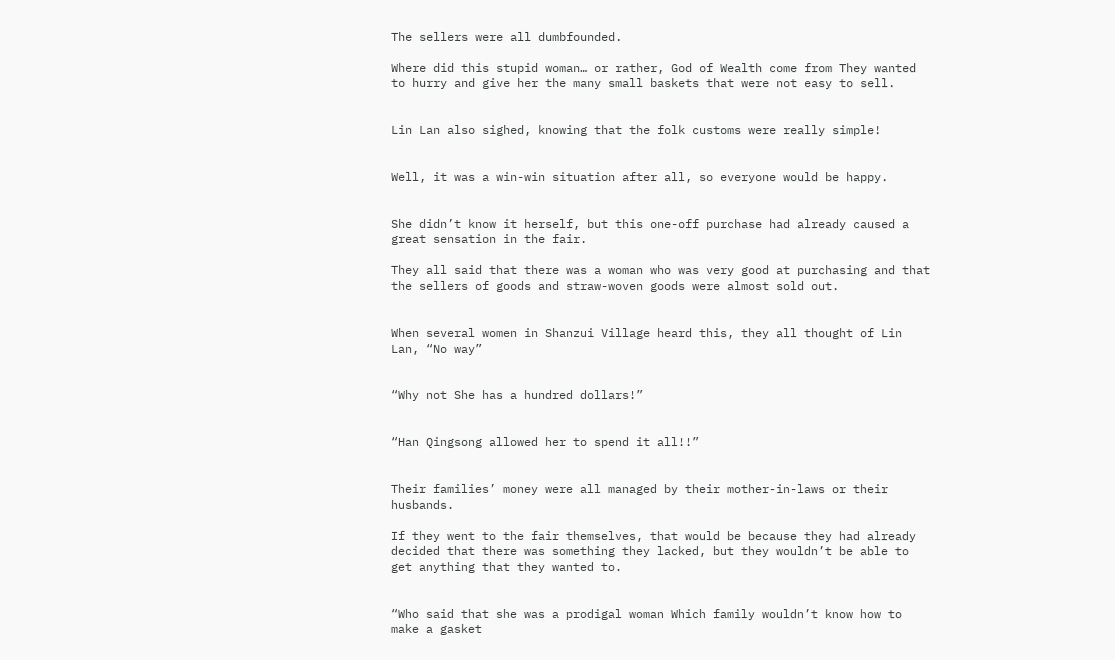The sellers were all dumbfounded.

Where did this stupid woman… or rather, God of Wealth come from They wanted to hurry and give her the many small baskets that were not easy to sell.


Lin Lan also sighed, knowing that the folk customs were really simple!


Well, it was a win-win situation after all, so everyone would be happy.


She didn’t know it herself, but this one-off purchase had already caused a great sensation in the fair.

They all said that there was a woman who was very good at purchasing and that the sellers of goods and straw-woven goods were almost sold out.


When several women in Shanzui Village heard this, they all thought of Lin Lan, “No way”


“Why not She has a hundred dollars!”


“Han Qingsong allowed her to spend it all!!”


Their families’ money were all managed by their mother-in-laws or their husbands.

If they went to the fair themselves, that would be because they had already decided that there was something they lacked, but they wouldn’t be able to get anything that they wanted to.


“Who said that she was a prodigal woman Which family wouldn’t know how to make a gasket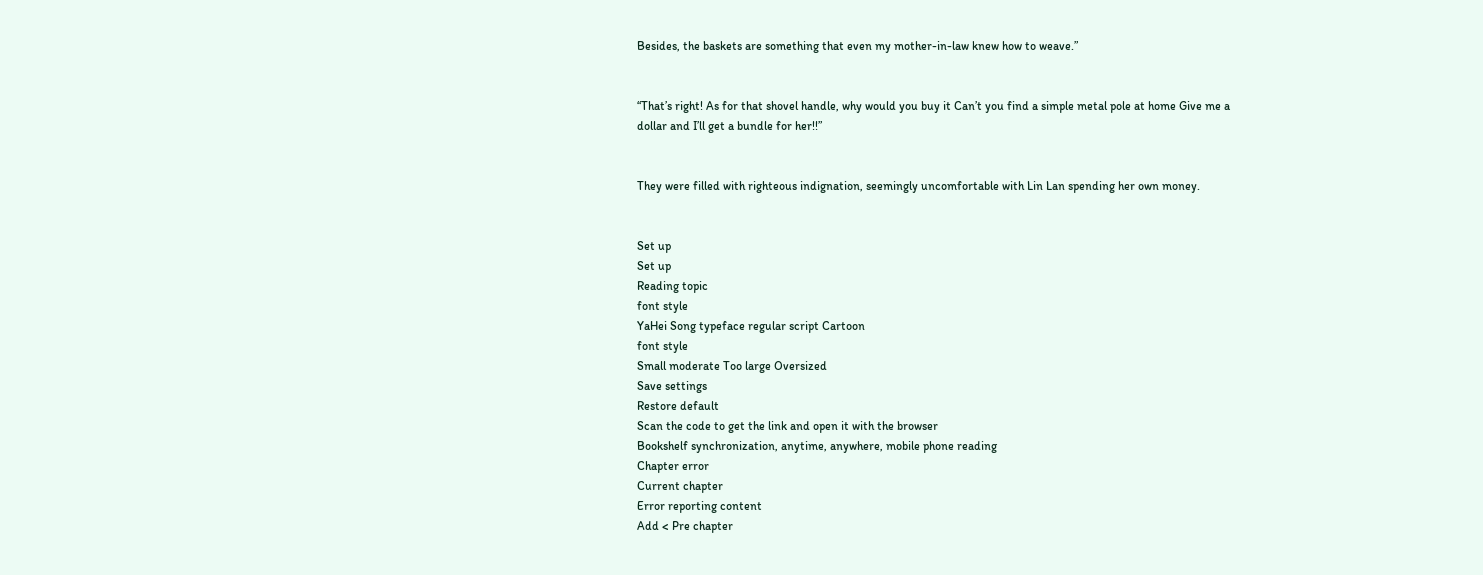Besides, the baskets are something that even my mother-in-law knew how to weave.”


“That’s right! As for that shovel handle, why would you buy it Can’t you find a simple metal pole at home Give me a dollar and I’ll get a bundle for her!!”


They were filled with righteous indignation, seemingly uncomfortable with Lin Lan spending her own money.


Set up
Set up
Reading topic
font style
YaHei Song typeface regular script Cartoon
font style
Small moderate Too large Oversized
Save settings
Restore default
Scan the code to get the link and open it with the browser
Bookshelf synchronization, anytime, anywhere, mobile phone reading
Chapter error
Current chapter
Error reporting content
Add < Pre chapter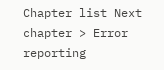Chapter list Next chapter > Error reporting